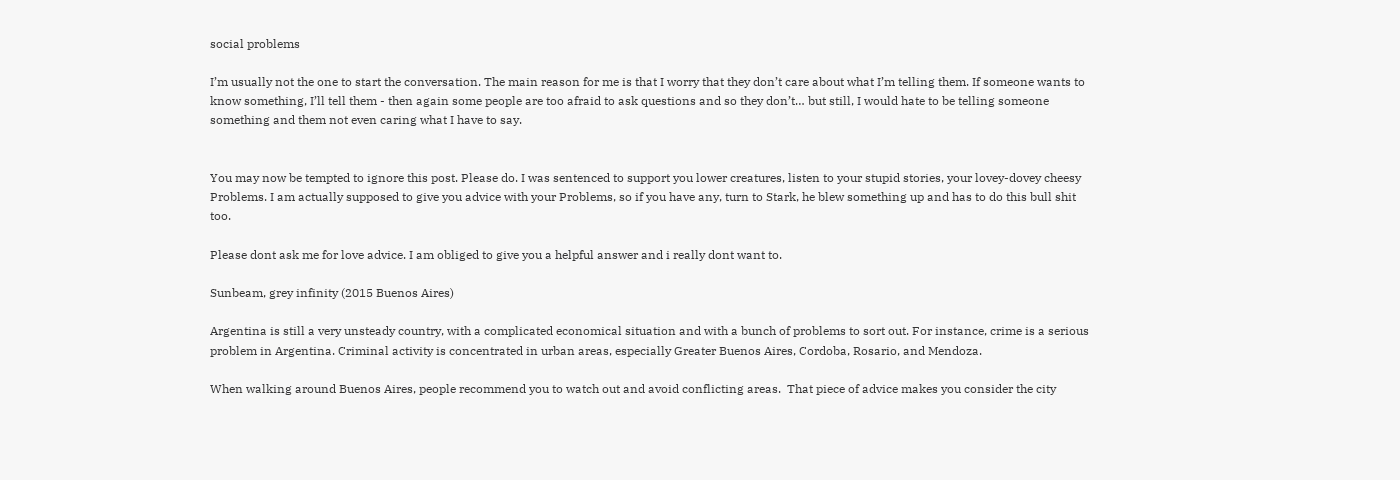social problems

I’m usually not the one to start the conversation. The main reason for me is that I worry that they don’t care about what I’m telling them. If someone wants to know something, I’ll tell them - then again some people are too afraid to ask questions and so they don’t… but still, I would hate to be telling someone something and them not even caring what I have to say.


You may now be tempted to ignore this post. Please do. I was sentenced to support you lower creatures, listen to your stupid stories, your lovey-dovey cheesy Problems. I am actually supposed to give you advice with your Problems, so if you have any, turn to Stark, he blew something up and has to do this bull shit too.

Please dont ask me for love advice. I am obliged to give you a helpful answer and i really dont want to.

Sunbeam, grey infinity (2015 Buenos Aires)

Argentina is still a very unsteady country, with a complicated economical situation and with a bunch of problems to sort out. For instance, crime is a serious problem in Argentina. Criminal activity is concentrated in urban areas, especially Greater Buenos Aires, Cordoba, Rosario, and Mendoza.

When walking around Buenos Aires, people recommend you to watch out and avoid conflicting areas.  That piece of advice makes you consider the city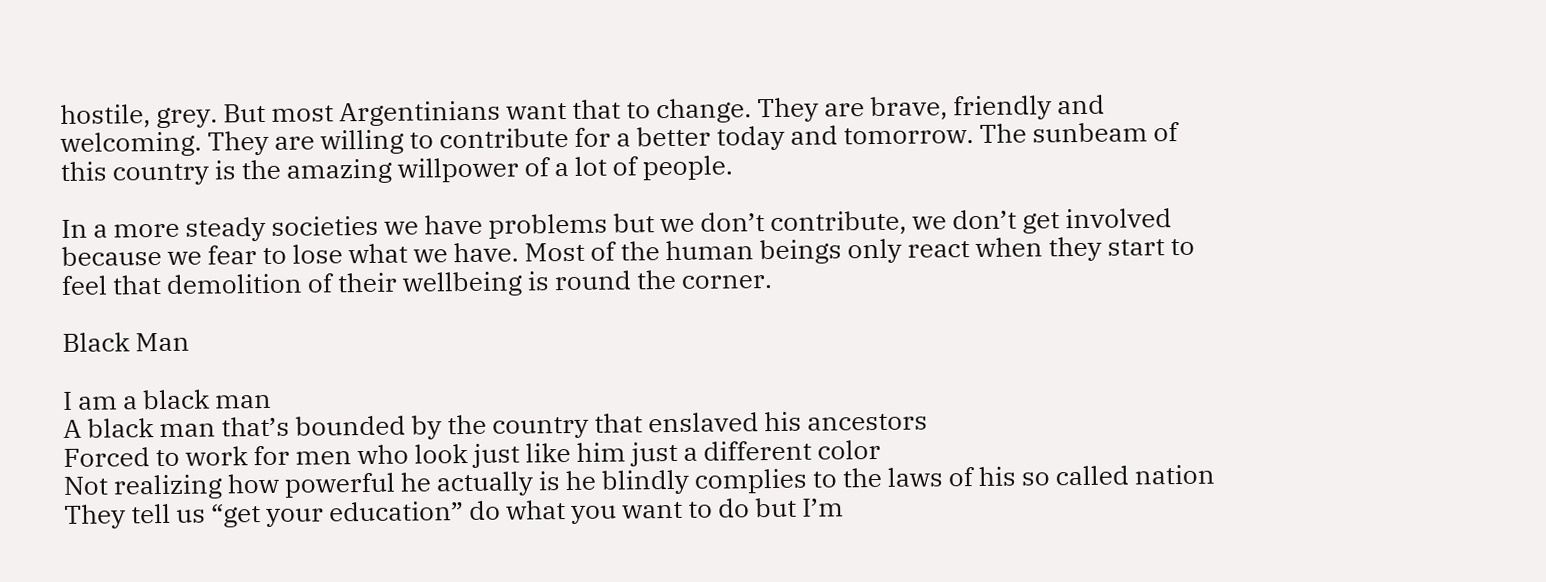hostile, grey. But most Argentinians want that to change. They are brave, friendly and welcoming. They are willing to contribute for a better today and tomorrow. The sunbeam of this country is the amazing willpower of a lot of people.

In a more steady societies we have problems but we don’t contribute, we don’t get involved because we fear to lose what we have. Most of the human beings only react when they start to feel that demolition of their wellbeing is round the corner.

Black Man

I am a black man
A black man that’s bounded by the country that enslaved his ancestors
Forced to work for men who look just like him just a different color
Not realizing how powerful he actually is he blindly complies to the laws of his so called nation
They tell us “get your education” do what you want to do but I’m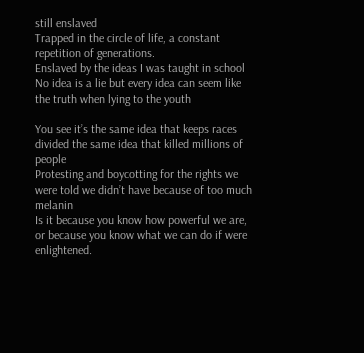still enslaved
Trapped in the circle of life, a constant repetition of generations.
Enslaved by the ideas I was taught in school
No idea is a lie but every idea can seem like the truth when lying to the youth

You see it’s the same idea that keeps races divided the same idea that killed millions of people
Protesting and boycotting for the rights we were told we didn’t have because of too much melanin
Is it because you know how powerful we are, or because you know what we can do if were enlightened.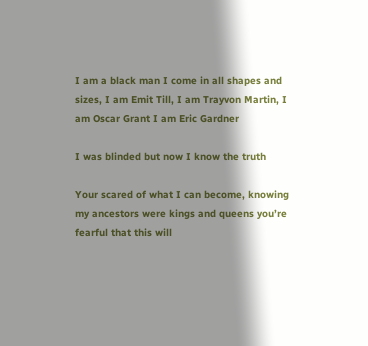I am a black man I come in all shapes and sizes, I am Emit Till, I am Trayvon Martin, I am Oscar Grant I am Eric Gardner

I was blinded but now I know the truth

Your scared of what I can become, knowing my ancestors were kings and queens you’re fearful that this will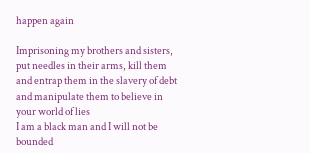happen again

Imprisoning my brothers and sisters, put needles in their arms, kill them and entrap them in the slavery of debt and manipulate them to believe in your world of lies
I am a black man and I will not be bounded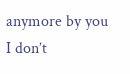anymore by you I don’t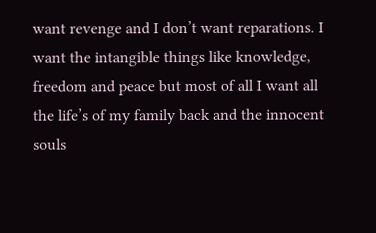want revenge and I don’t want reparations. I want the intangible things like knowledge, freedom and peace but most of all I want all the life’s of my family back and the innocent souls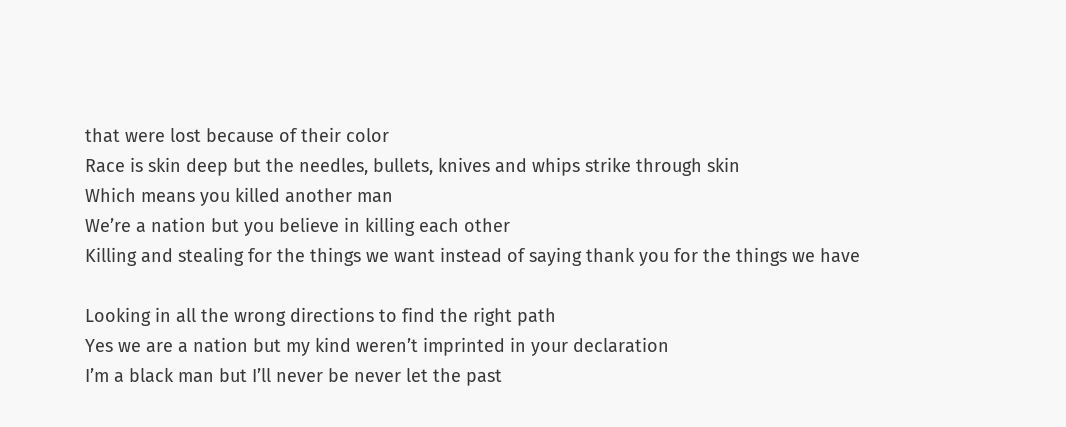that were lost because of their color
Race is skin deep but the needles, bullets, knives and whips strike through skin
Which means you killed another man
We’re a nation but you believe in killing each other
Killing and stealing for the things we want instead of saying thank you for the things we have

Looking in all the wrong directions to find the right path
Yes we are a nation but my kind weren’t imprinted in your declaration
I’m a black man but I’ll never be never let the past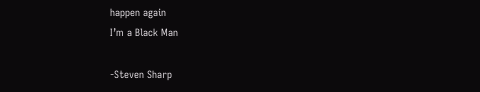happen again
I’m a Black Man

-Steven Sharp